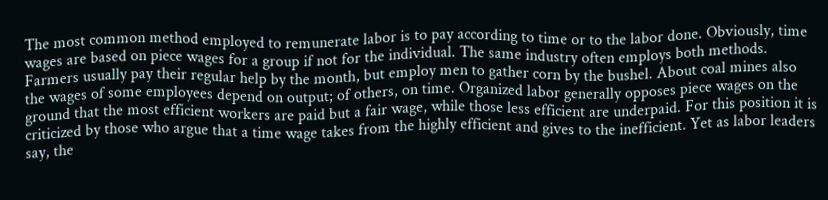The most common method employed to remunerate labor is to pay according to time or to the labor done. Obviously, time wages are based on piece wages for a group if not for the individual. The same industry often employs both methods. Farmers usually pay their regular help by the month, but employ men to gather corn by the bushel. About coal mines also the wages of some employees depend on output; of others, on time. Organized labor generally opposes piece wages on the ground that the most efficient workers are paid but a fair wage, while those less efficient are underpaid. For this position it is criticized by those who argue that a time wage takes from the highly efficient and gives to the inefficient. Yet as labor leaders say, the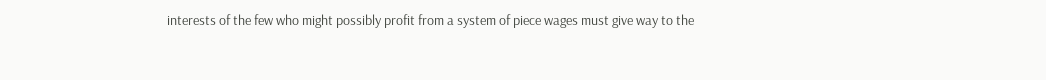interests of the few who might possibly profit from a system of piece wages must give way to the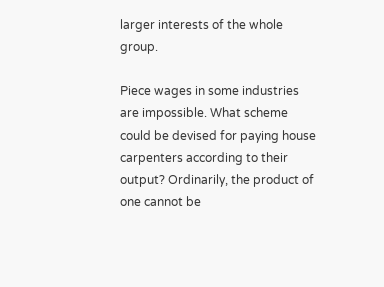larger interests of the whole group.

Piece wages in some industries are impossible. What scheme could be devised for paying house carpenters according to their output? Ordinarily, the product of one cannot be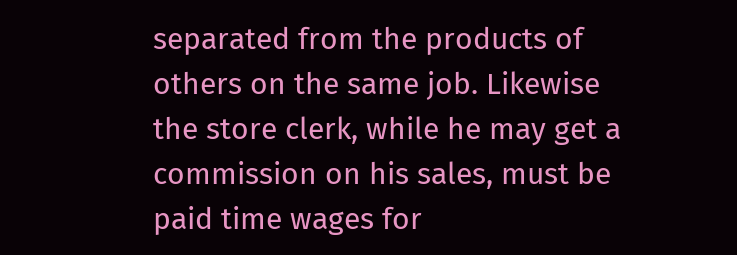separated from the products of others on the same job. Likewise the store clerk, while he may get a commission on his sales, must be paid time wages for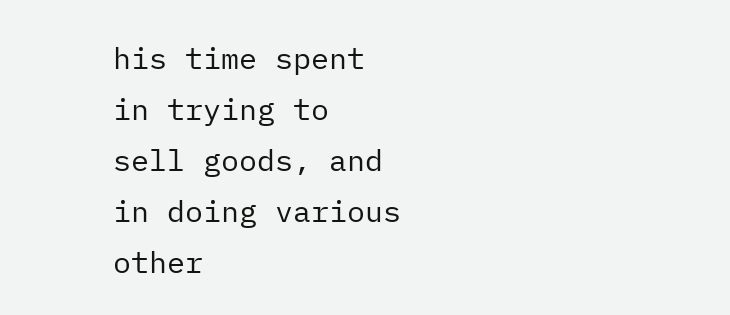his time spent in trying to sell goods, and in doing various other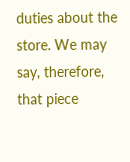duties about the store. We may say, therefore, that piece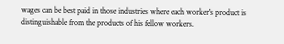wages can be best paid in those industries where each worker's product is distinguishable from the products of his fellow workers.